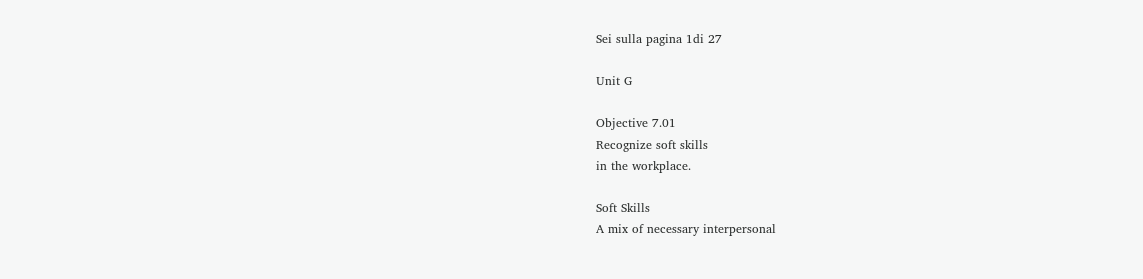Sei sulla pagina 1di 27

Unit G

Objective 7.01
Recognize soft skills
in the workplace.

Soft Skills
A mix of necessary interpersonal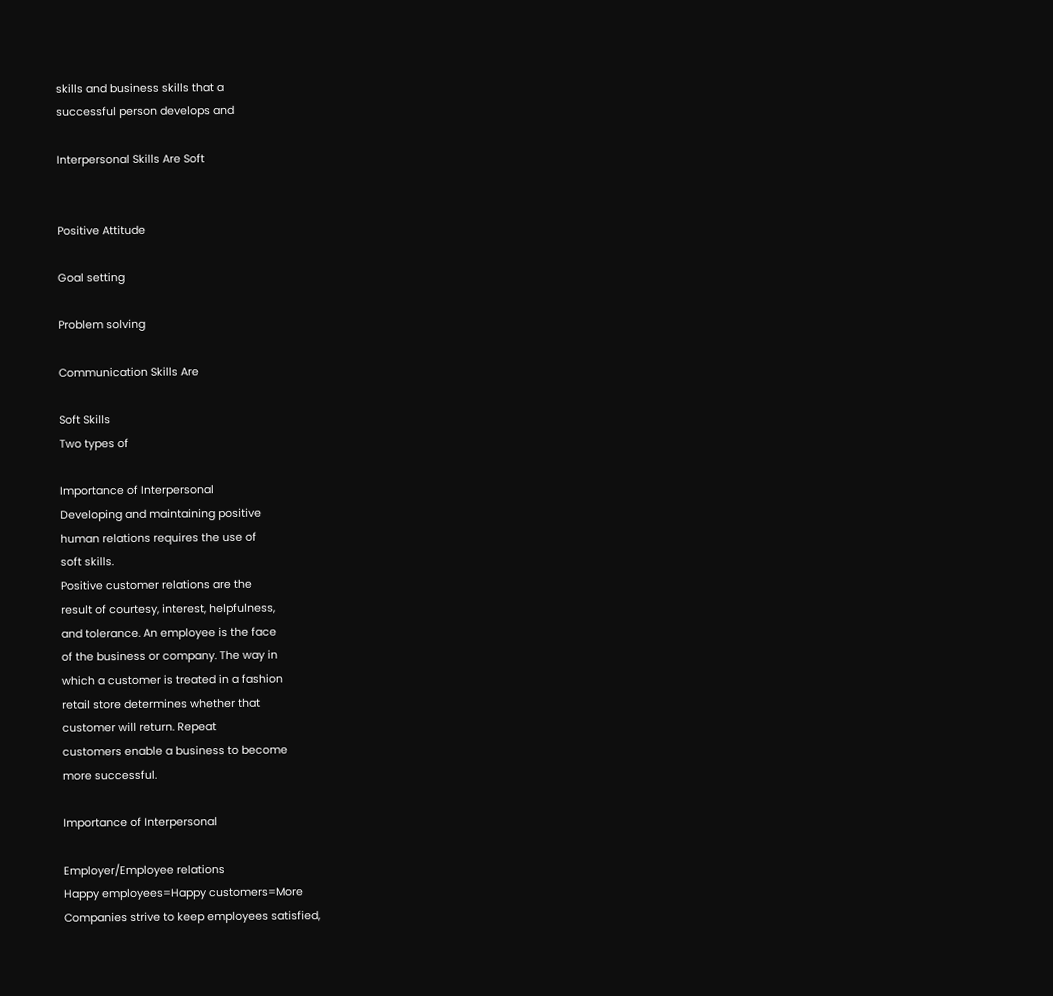skills and business skills that a
successful person develops and

Interpersonal Skills Are Soft


Positive Attitude

Goal setting

Problem solving

Communication Skills Are

Soft Skills
Two types of

Importance of Interpersonal
Developing and maintaining positive
human relations requires the use of
soft skills.
Positive customer relations are the
result of courtesy, interest, helpfulness,
and tolerance. An employee is the face
of the business or company. The way in
which a customer is treated in a fashion
retail store determines whether that
customer will return. Repeat
customers enable a business to become
more successful.

Importance of Interpersonal

Employer/Employee relations
Happy employees=Happy customers=More
Companies strive to keep employees satisfied,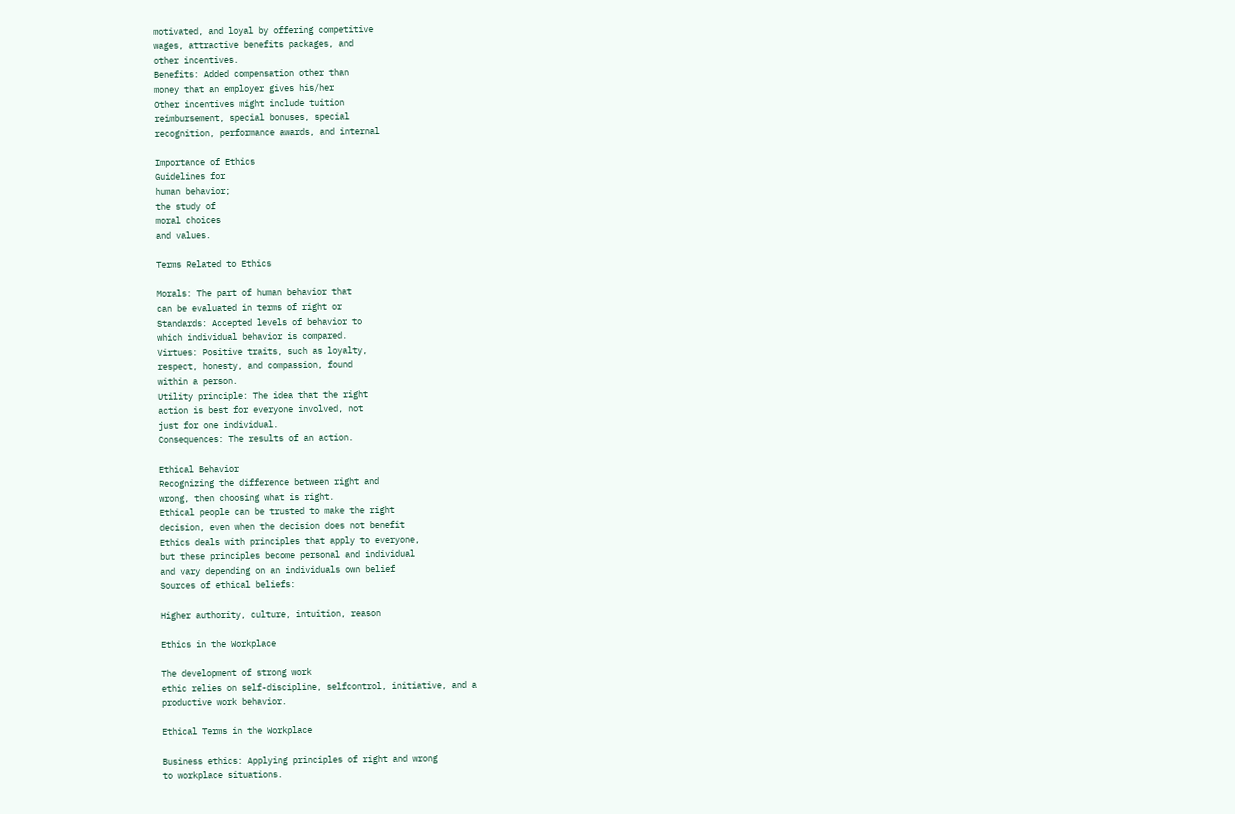motivated, and loyal by offering competitive
wages, attractive benefits packages, and
other incentives.
Benefits: Added compensation other than
money that an employer gives his/her
Other incentives might include tuition
reimbursement, special bonuses, special
recognition, performance awards, and internal

Importance of Ethics
Guidelines for
human behavior;
the study of
moral choices
and values.

Terms Related to Ethics

Morals: The part of human behavior that
can be evaluated in terms of right or
Standards: Accepted levels of behavior to
which individual behavior is compared.
Virtues: Positive traits, such as loyalty,
respect, honesty, and compassion, found
within a person.
Utility principle: The idea that the right
action is best for everyone involved, not
just for one individual.
Consequences: The results of an action.

Ethical Behavior
Recognizing the difference between right and
wrong, then choosing what is right.
Ethical people can be trusted to make the right
decision, even when the decision does not benefit
Ethics deals with principles that apply to everyone,
but these principles become personal and individual
and vary depending on an individuals own belief
Sources of ethical beliefs:

Higher authority, culture, intuition, reason

Ethics in the Workplace

The development of strong work
ethic relies on self-discipline, selfcontrol, initiative, and a
productive work behavior.

Ethical Terms in the Workplace

Business ethics: Applying principles of right and wrong
to workplace situations.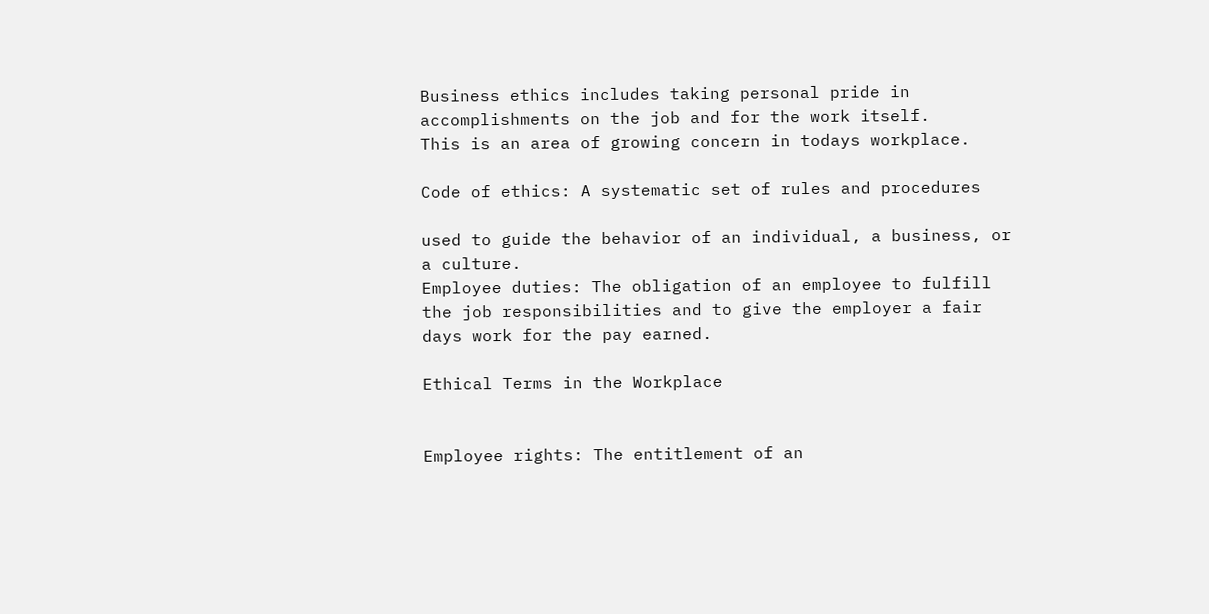Business ethics includes taking personal pride in
accomplishments on the job and for the work itself.
This is an area of growing concern in todays workplace.

Code of ethics: A systematic set of rules and procedures

used to guide the behavior of an individual, a business, or
a culture.
Employee duties: The obligation of an employee to fulfill
the job responsibilities and to give the employer a fair
days work for the pay earned.

Ethical Terms in the Workplace


Employee rights: The entitlement of an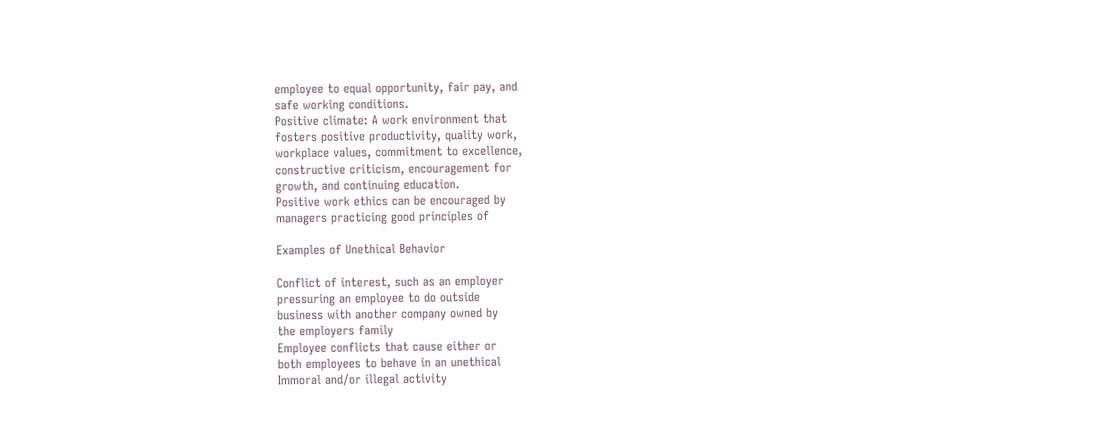employee to equal opportunity, fair pay, and
safe working conditions.
Positive climate: A work environment that
fosters positive productivity, quality work,
workplace values, commitment to excellence,
constructive criticism, encouragement for
growth, and continuing education.
Positive work ethics can be encouraged by
managers practicing good principles of

Examples of Unethical Behavior

Conflict of interest, such as an employer
pressuring an employee to do outside
business with another company owned by
the employers family
Employee conflicts that cause either or
both employees to behave in an unethical
Immoral and/or illegal activity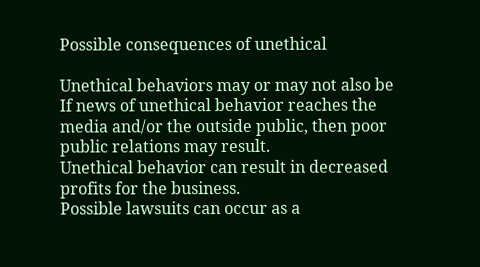Possible consequences of unethical

Unethical behaviors may or may not also be
If news of unethical behavior reaches the
media and/or the outside public, then poor
public relations may result.
Unethical behavior can result in decreased
profits for the business.
Possible lawsuits can occur as a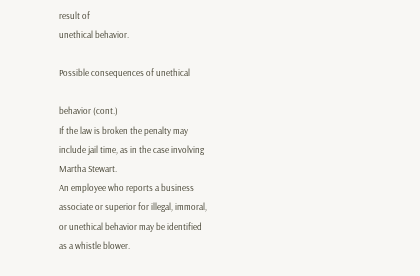result of
unethical behavior.

Possible consequences of unethical

behavior (cont.)
If the law is broken the penalty may
include jail time, as in the case involving
Martha Stewart.
An employee who reports a business
associate or superior for illegal, immoral,
or unethical behavior may be identified
as a whistle blower.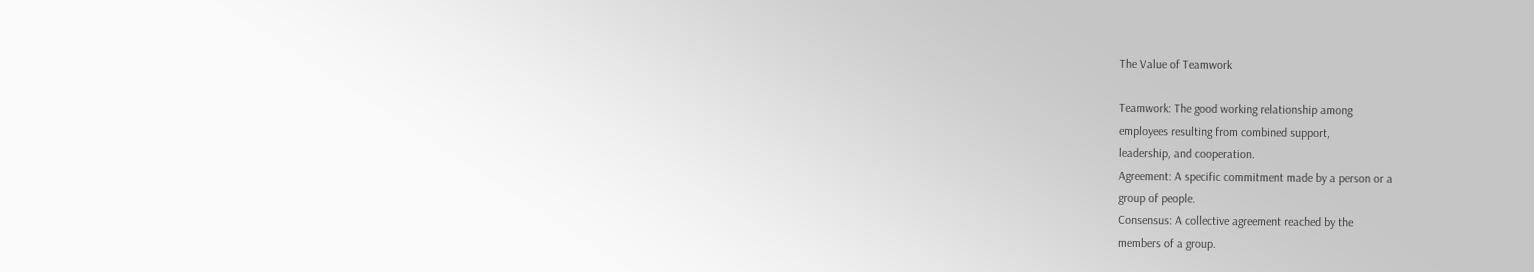The Value of Teamwork

Teamwork: The good working relationship among
employees resulting from combined support,
leadership, and cooperation.
Agreement: A specific commitment made by a person or a
group of people.
Consensus: A collective agreement reached by the
members of a group.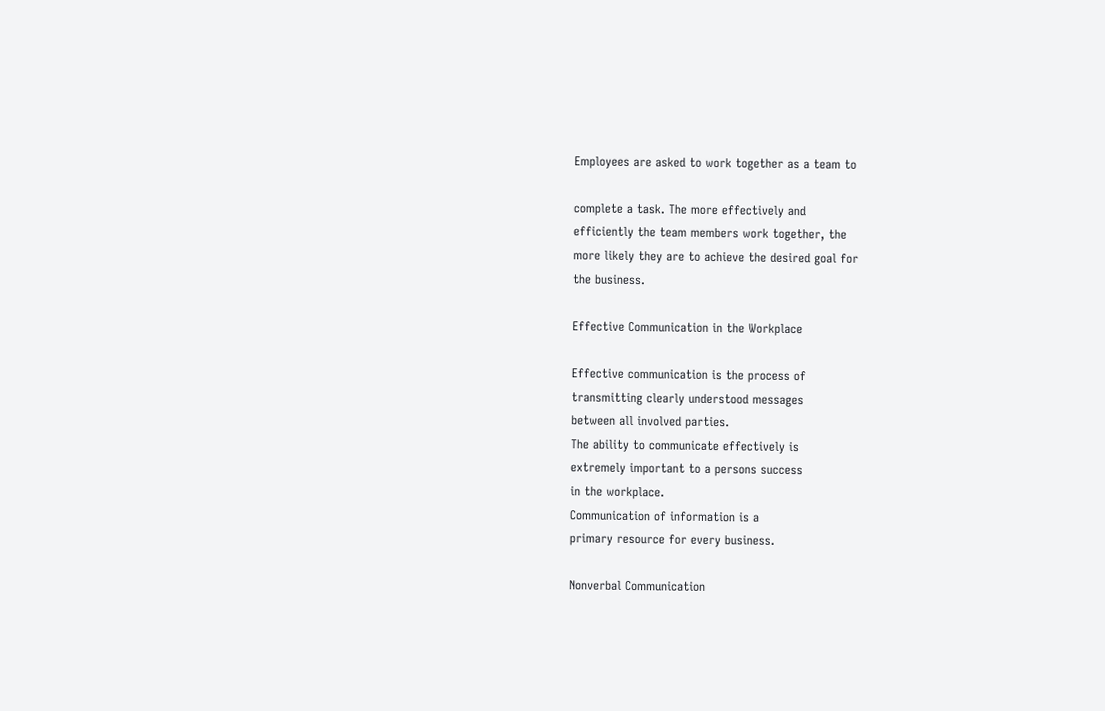Employees are asked to work together as a team to

complete a task. The more effectively and
efficiently the team members work together, the
more likely they are to achieve the desired goal for
the business.

Effective Communication in the Workplace

Effective communication is the process of
transmitting clearly understood messages
between all involved parties.
The ability to communicate effectively is
extremely important to a persons success
in the workplace.
Communication of information is a
primary resource for every business.

Nonverbal Communication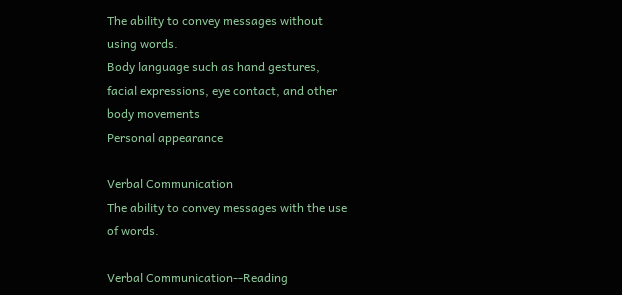The ability to convey messages without
using words.
Body language such as hand gestures,
facial expressions, eye contact, and other
body movements
Personal appearance

Verbal Communication
The ability to convey messages with the use
of words.

Verbal Communication--Reading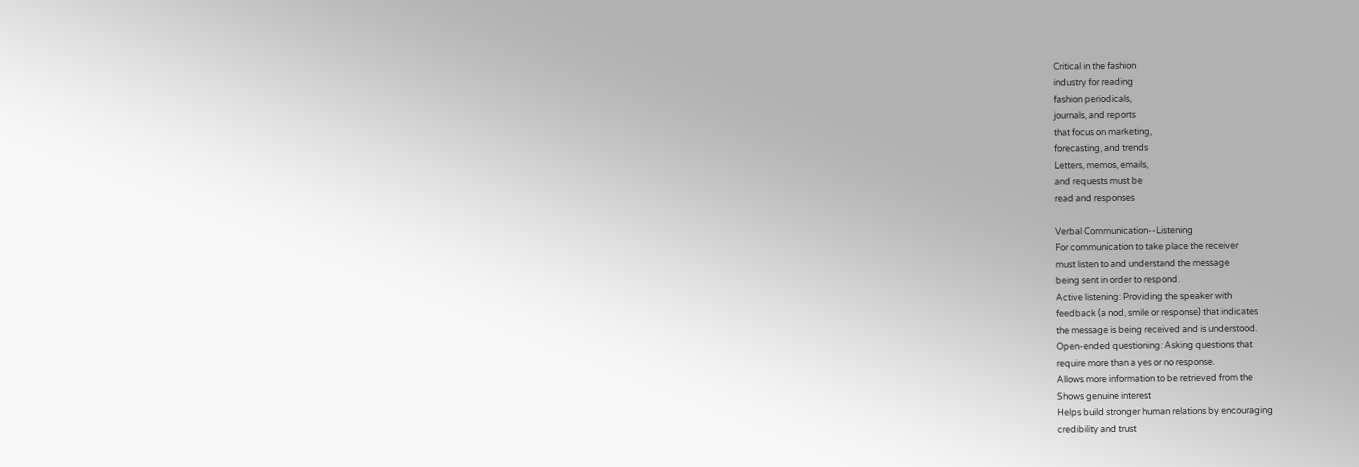Critical in the fashion
industry for reading
fashion periodicals,
journals, and reports
that focus on marketing,
forecasting, and trends
Letters, memos, emails,
and requests must be
read and responses

Verbal Communication--Listening
For communication to take place the receiver
must listen to and understand the message
being sent in order to respond.
Active listening: Providing the speaker with
feedback (a nod, smile or response) that indicates
the message is being received and is understood.
Open-ended questioning: Asking questions that
require more than a yes or no response.
Allows more information to be retrieved from the
Shows genuine interest
Helps build stronger human relations by encouraging
credibility and trust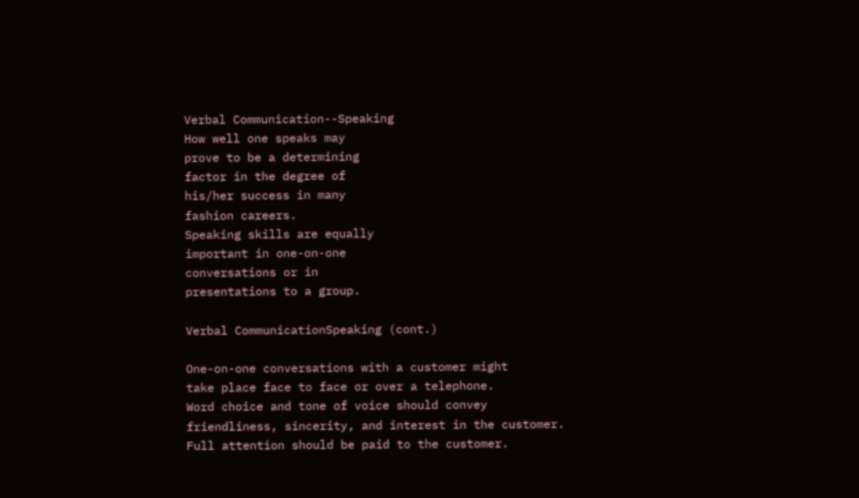Verbal Communication--Speaking
How well one speaks may
prove to be a determining
factor in the degree of
his/her success in many
fashion careers.
Speaking skills are equally
important in one-on-one
conversations or in
presentations to a group.

Verbal CommunicationSpeaking (cont.)

One-on-one conversations with a customer might
take place face to face or over a telephone.
Word choice and tone of voice should convey
friendliness, sincerity, and interest in the customer.
Full attention should be paid to the customer.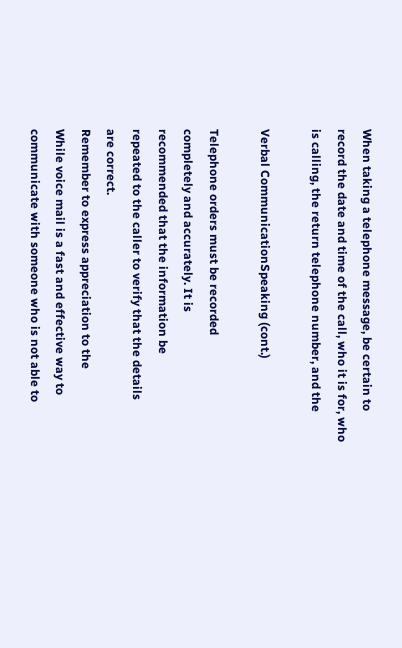When taking a telephone message, be certain to
record the date and time of the call, who it is for, who
is calling, the return telephone number, and the

Verbal CommunicationSpeaking (cont.)

Telephone orders must be recorded
completely and accurately. It is
recommended that the information be
repeated to the caller to verify that the details
are correct.
Remember to express appreciation to the
While voice mail is a fast and effective way to
communicate with someone who is not able to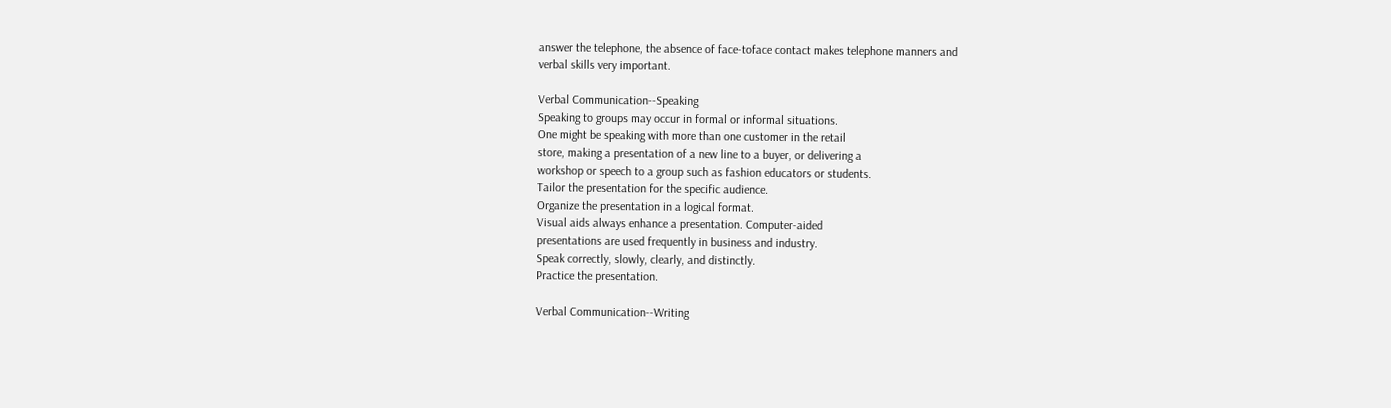answer the telephone, the absence of face-toface contact makes telephone manners and
verbal skills very important.

Verbal Communication--Speaking
Speaking to groups may occur in formal or informal situations.
One might be speaking with more than one customer in the retail
store, making a presentation of a new line to a buyer, or delivering a
workshop or speech to a group such as fashion educators or students.
Tailor the presentation for the specific audience.
Organize the presentation in a logical format.
Visual aids always enhance a presentation. Computer-aided
presentations are used frequently in business and industry.
Speak correctly, slowly, clearly, and distinctly.
Practice the presentation.

Verbal Communication--Writing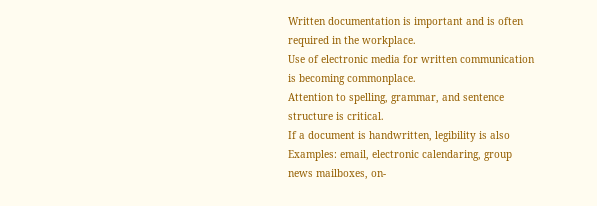Written documentation is important and is often
required in the workplace.
Use of electronic media for written communication
is becoming commonplace.
Attention to spelling, grammar, and sentence
structure is critical.
If a document is handwritten, legibility is also
Examples: email, electronic calendaring, group
news mailboxes, on-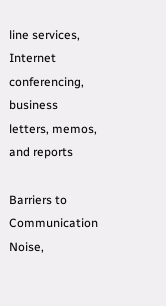line services, Internet
conferencing, business letters, memos, and reports

Barriers to Communication
Noise,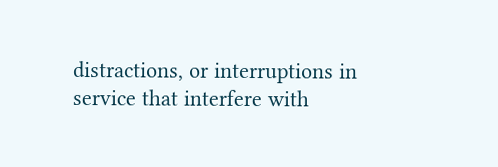distractions, or interruptions in
service that interfere with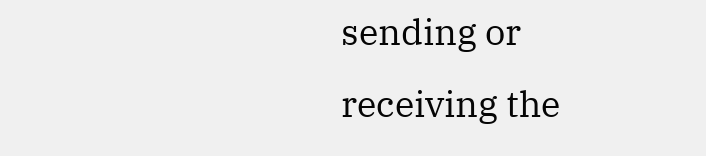sending or
receiving the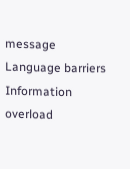message
Language barriers
Information overload